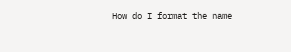How do I format the name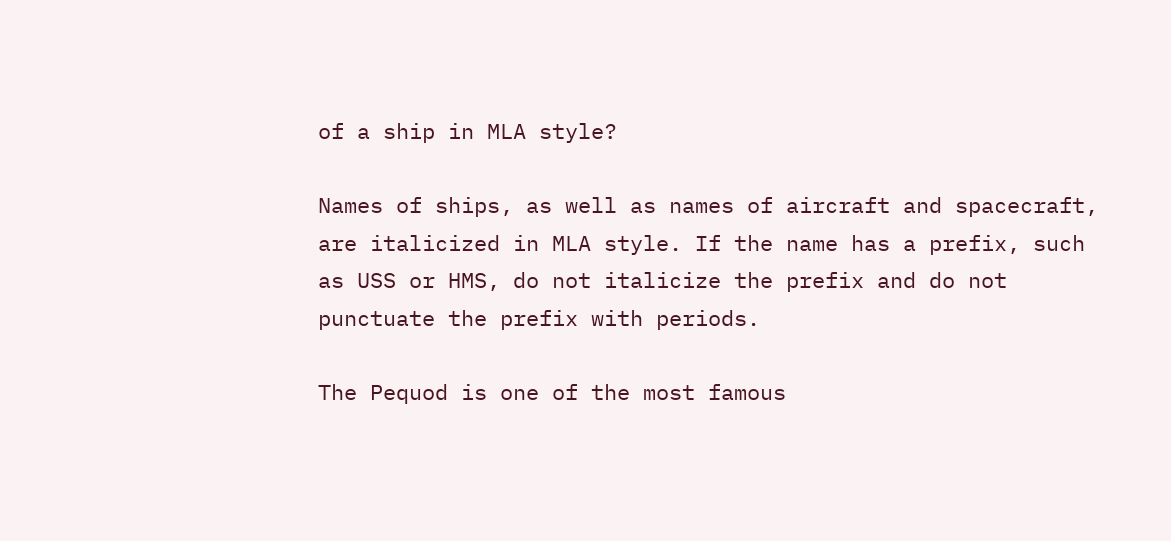of a ship in MLA style?

Names of ships, as well as names of aircraft and spacecraft, are italicized in MLA style. If the name has a prefix, such as USS or HMS, do not italicize the prefix and do not punctuate the prefix with periods.

The Pequod is one of the most famous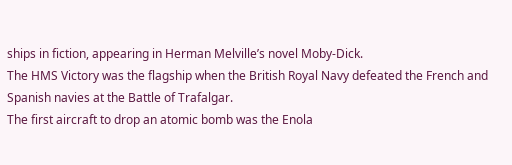ships in fiction, appearing in Herman Melville’s novel Moby-Dick.
The HMS Victory was the flagship when the British Royal Navy defeated the French and Spanish navies at the Battle of Trafalgar.
The first aircraft to drop an atomic bomb was the Enola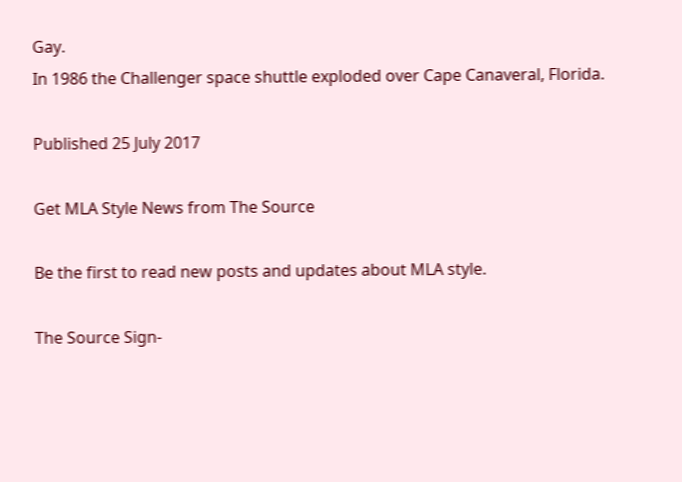Gay.
In 1986 the Challenger space shuttle exploded over Cape Canaveral, Florida.

Published 25 July 2017

Get MLA Style News from The Source

Be the first to read new posts and updates about MLA style.

The Source Sign-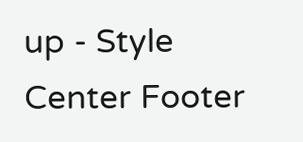up - Style Center Footer